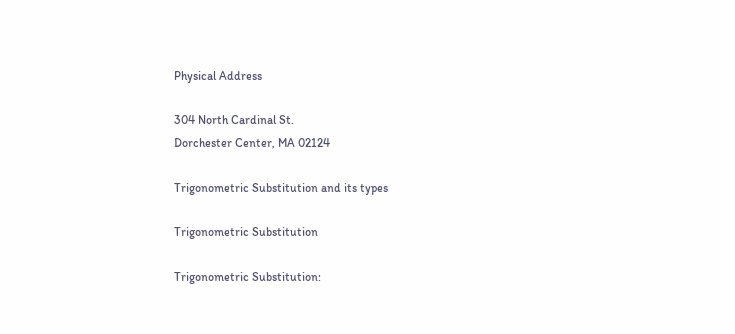Physical Address

304 North Cardinal St.
Dorchester Center, MA 02124

Trigonometric Substitution and its types

Trigonometric Substitution

Trigonometric Substitution: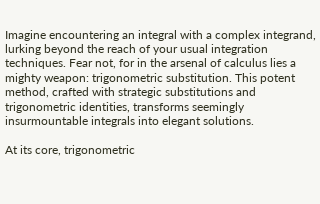Imagine encountering an integral with a complex integrand, lurking beyond the reach of your usual integration techniques. Fear not, for in the arsenal of calculus lies a mighty weapon: trigonometric substitution. This potent method, crafted with strategic substitutions and trigonometric identities, transforms seemingly insurmountable integrals into elegant solutions.

At its core, trigonometric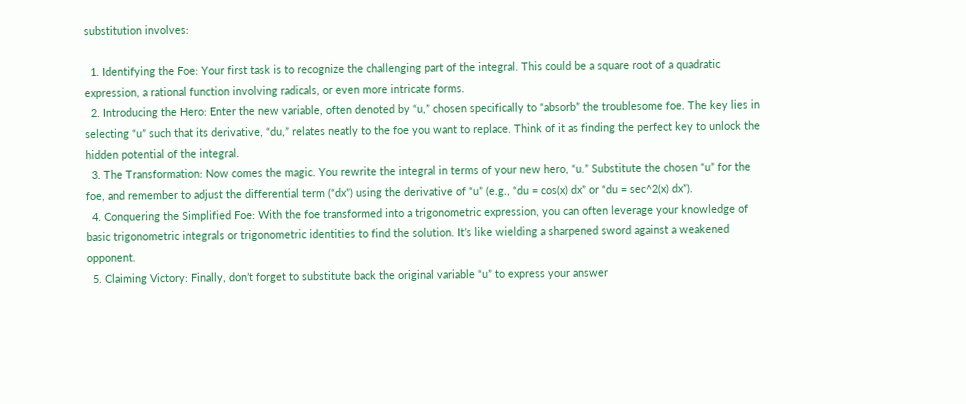substitution involves:

  1. Identifying the Foe: Your first task is to recognize the challenging part of the integral. This could be a square root of a quadratic expression, a rational function involving radicals, or even more intricate forms.
  2. Introducing the Hero: Enter the new variable, often denoted by “u,” chosen specifically to “absorb” the troublesome foe. The key lies in selecting “u” such that its derivative, “du,” relates neatly to the foe you want to replace. Think of it as finding the perfect key to unlock the hidden potential of the integral.
  3. The Transformation: Now comes the magic. You rewrite the integral in terms of your new hero, “u.” Substitute the chosen “u” for the foe, and remember to adjust the differential term (“dx”) using the derivative of “u” (e.g., “du = cos(x) dx” or “du = sec^2(x) dx”).
  4. Conquering the Simplified Foe: With the foe transformed into a trigonometric expression, you can often leverage your knowledge of basic trigonometric integrals or trigonometric identities to find the solution. It’s like wielding a sharpened sword against a weakened opponent.
  5. Claiming Victory: Finally, don’t forget to substitute back the original variable “u” to express your answer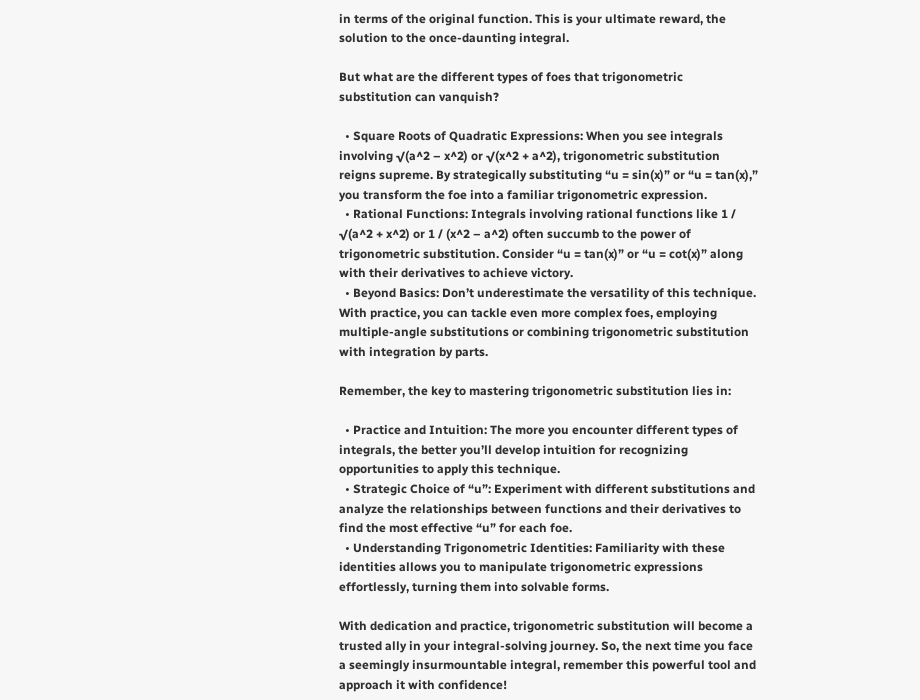in terms of the original function. This is your ultimate reward, the solution to the once-daunting integral.

But what are the different types of foes that trigonometric substitution can vanquish?

  • Square Roots of Quadratic Expressions: When you see integrals involving √(a^2 – x^2) or √(x^2 + a^2), trigonometric substitution reigns supreme. By strategically substituting “u = sin(x)” or “u = tan(x),” you transform the foe into a familiar trigonometric expression.
  • Rational Functions: Integrals involving rational functions like 1 / √(a^2 + x^2) or 1 / (x^2 – a^2) often succumb to the power of trigonometric substitution. Consider “u = tan(x)” or “u = cot(x)” along with their derivatives to achieve victory.
  • Beyond Basics: Don’t underestimate the versatility of this technique. With practice, you can tackle even more complex foes, employing multiple-angle substitutions or combining trigonometric substitution with integration by parts.

Remember, the key to mastering trigonometric substitution lies in:

  • Practice and Intuition: The more you encounter different types of integrals, the better you’ll develop intuition for recognizing opportunities to apply this technique.
  • Strategic Choice of “u”: Experiment with different substitutions and analyze the relationships between functions and their derivatives to find the most effective “u” for each foe.
  • Understanding Trigonometric Identities: Familiarity with these identities allows you to manipulate trigonometric expressions effortlessly, turning them into solvable forms.

With dedication and practice, trigonometric substitution will become a trusted ally in your integral-solving journey. So, the next time you face a seemingly insurmountable integral, remember this powerful tool and approach it with confidence!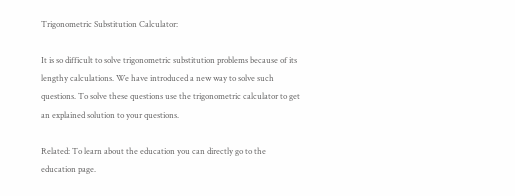Trigonometric Substitution Calculator:

It is so difficult to solve trigonometric substitution problems because of its lengthy calculations. We have introduced a new way to solve such questions. To solve these questions use the trigonometric calculator to get an explained solution to your questions.

Related: To learn about the education you can directly go to the education page.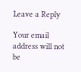Leave a Reply

Your email address will not be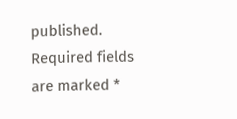published. Required fields are marked *